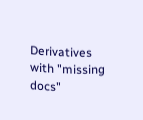Derivatives with "missing docs"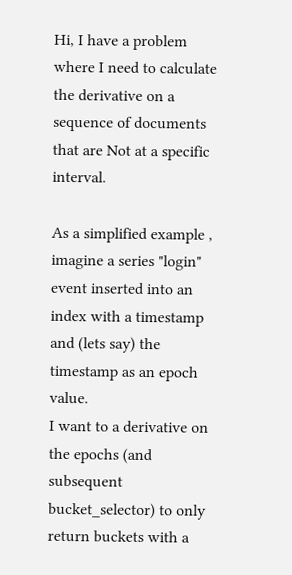Hi, I have a problem where I need to calculate the derivative on a sequence of documents that are Not at a specific interval.

As a simplified example , imagine a series "login" event inserted into an index with a timestamp and (lets say) the timestamp as an epoch value.
I want to a derivative on the epochs (and subsequent bucket_selector) to only return buckets with a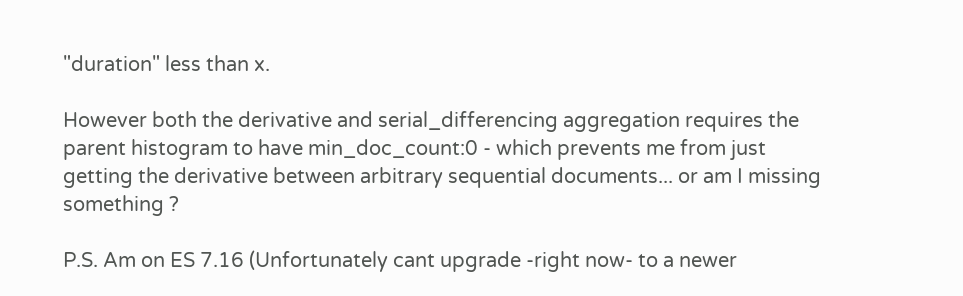"duration" less than x.

However both the derivative and serial_differencing aggregation requires the parent histogram to have min_doc_count:0 - which prevents me from just getting the derivative between arbitrary sequential documents... or am I missing something ?

P.S. Am on ES 7.16 (Unfortunately cant upgrade -right now- to a newer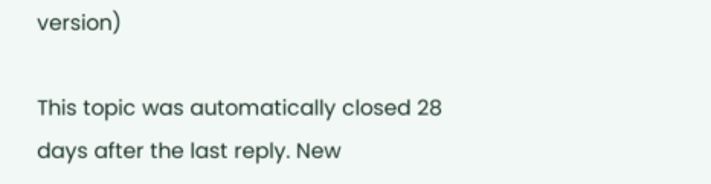version)

This topic was automatically closed 28 days after the last reply. New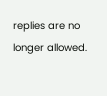replies are no longer allowed.